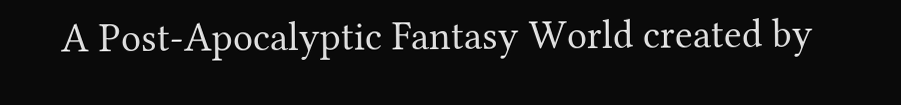A Post-Apocalyptic Fantasy World created by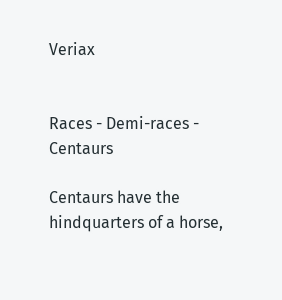Veriax


Races - Demi-races - Centaurs

Centaurs have the hindquarters of a horse,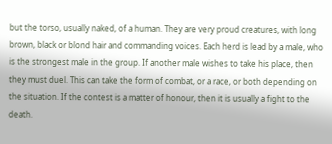but the torso, usually naked, of a human. They are very proud creatures, with long brown, black or blond hair and commanding voices. Each herd is lead by a male, who is the strongest male in the group. If another male wishes to take his place, then they must duel. This can take the form of combat, or a race, or both depending on the situation. If the contest is a matter of honour, then it is usually a fight to the death.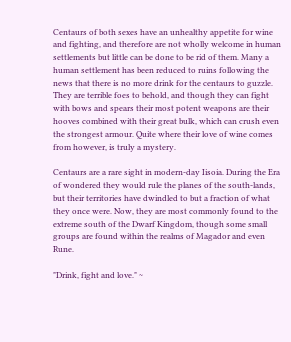Centaurs of both sexes have an unhealthy appetite for wine and fighting, and therefore are not wholly welcome in human settlements but little can be done to be rid of them. Many a human settlement has been reduced to ruins following the news that there is no more drink for the centaurs to guzzle. They are terrible foes to behold, and though they can fight with bows and spears their most potent weapons are their hooves combined with their great bulk, which can crush even the strongest armour. Quite where their love of wine comes from however, is truly a mystery.

Centaurs are a rare sight in modern-day Iisoia. During the Era of wondered they would rule the planes of the south-lands, but their territories have dwindled to but a fraction of what they once were. Now, they are most commonly found to the extreme south of the Dwarf Kingdom, though some small groups are found within the realms of Magador and even Rune.

"Drink, fight and love." ~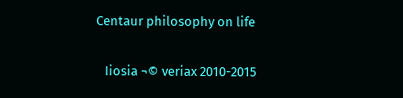Centaur philosophy on life

   Iiosia ¬© veriax 2010-2015